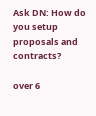Ask DN: How do you setup proposals and contracts?

over 6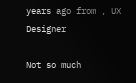years ago from , UX Designer

Not so much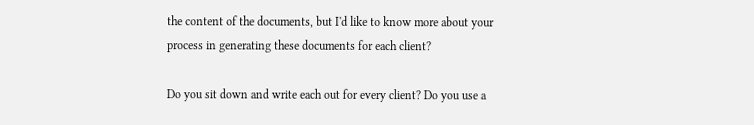the content of the documents, but I'd like to know more about your process in generating these documents for each client?

Do you sit down and write each out for every client? Do you use a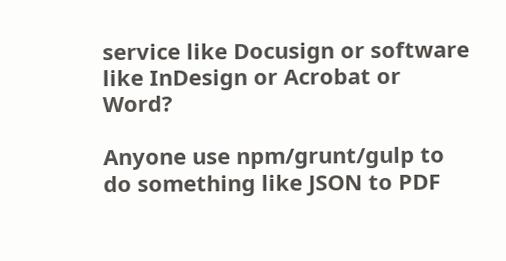service like Docusign or software like InDesign or Acrobat or Word?

Anyone use npm/grunt/gulp to do something like JSON to PDF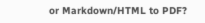or Markdown/HTML to PDF?